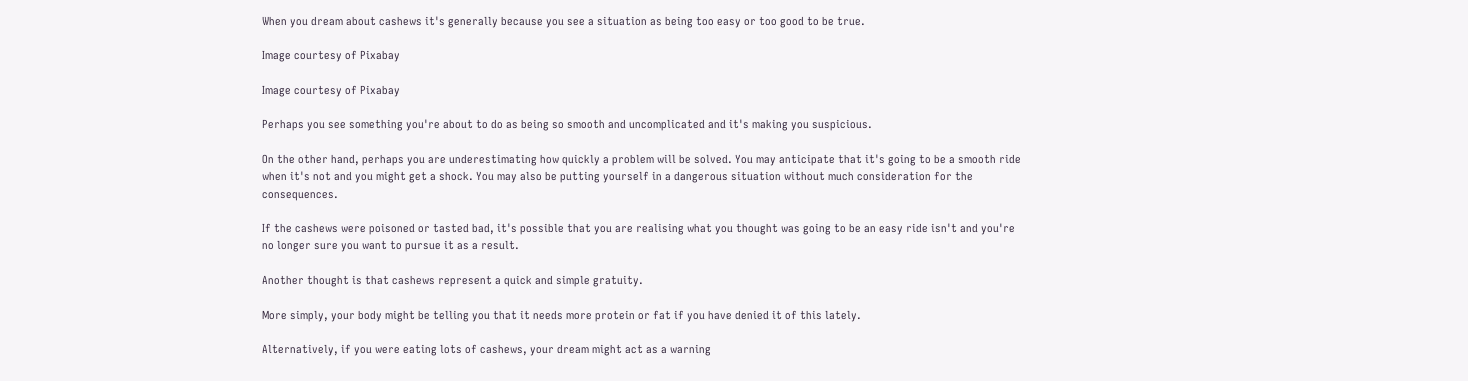When you dream about cashews it's generally because you see a situation as being too easy or too good to be true.

Image courtesy of Pixabay

Image courtesy of Pixabay

Perhaps you see something you're about to do as being so smooth and uncomplicated and it's making you suspicious.

On the other hand, perhaps you are underestimating how quickly a problem will be solved. You may anticipate that it's going to be a smooth ride when it's not and you might get a shock. You may also be putting yourself in a dangerous situation without much consideration for the consequences.

If the cashews were poisoned or tasted bad, it's possible that you are realising what you thought was going to be an easy ride isn't and you're no longer sure you want to pursue it as a result.

Another thought is that cashews represent a quick and simple gratuity.

More simply, your body might be telling you that it needs more protein or fat if you have denied it of this lately.

Alternatively, if you were eating lots of cashews, your dream might act as a warning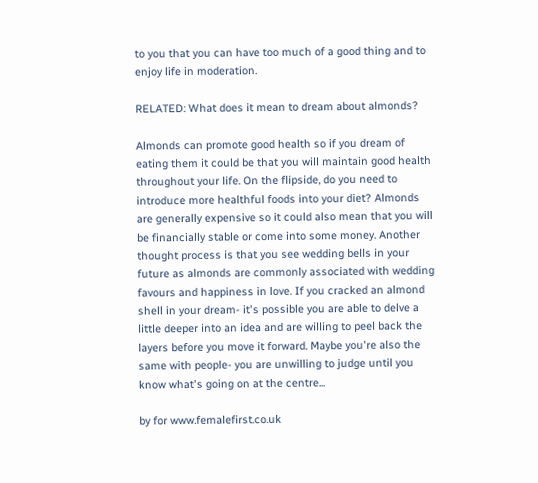to you that you can have too much of a good thing and to enjoy life in moderation.

RELATED: What does it mean to dream about almonds?

Almonds can promote good health so if you dream of eating them it could be that you will maintain good health throughout your life. On the flipside, do you need to introduce more healthful foods into your diet? Almonds are generally expensive so it could also mean that you will be financially stable or come into some money. Another thought process is that you see wedding bells in your future as almonds are commonly associated with wedding favours and happiness in love. If you cracked an almond shell in your dream- it's possible you are able to delve a little deeper into an idea and are willing to peel back the layers before you move it forward. Maybe you're also the same with people- you are unwilling to judge until you know what's going on at the centre...

by for www.femalefirst.co.uk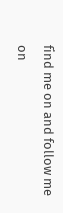find me on and follow me on